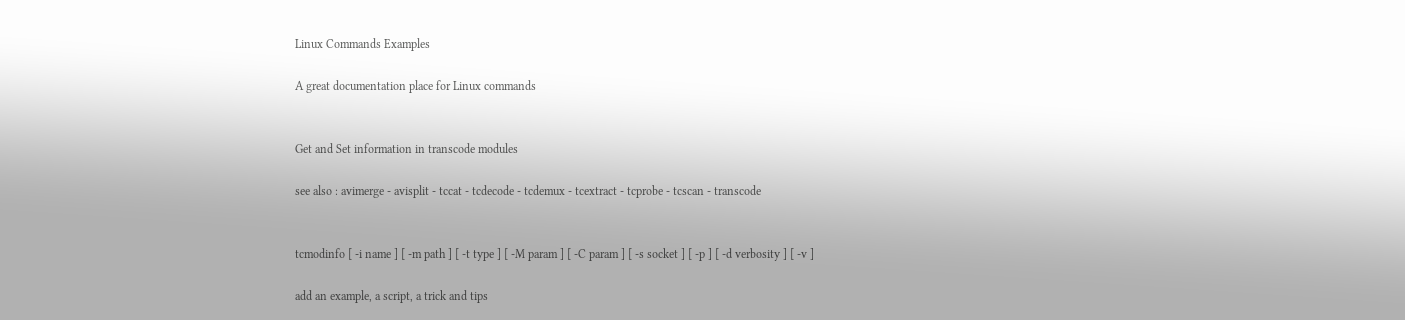Linux Commands Examples

A great documentation place for Linux commands


Get and Set information in transcode modules

see also : avimerge - avisplit - tccat - tcdecode - tcdemux - tcextract - tcprobe - tcscan - transcode


tcmodinfo [ -i name ] [ -m path ] [ -t type ] [ -M param ] [ -C param ] [ -s socket ] [ -p ] [ -d verbosity ] [ -v ]

add an example, a script, a trick and tips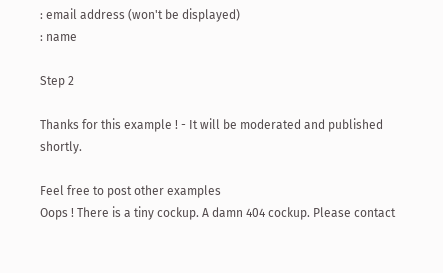: email address (won't be displayed)
: name

Step 2

Thanks for this example ! - It will be moderated and published shortly.

Feel free to post other examples
Oops ! There is a tiny cockup. A damn 404 cockup. Please contact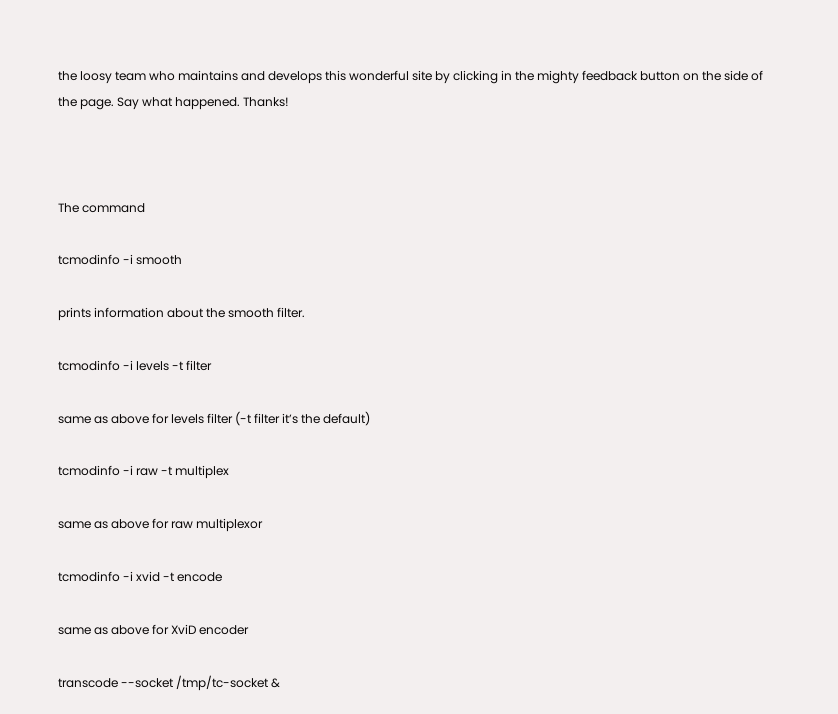the loosy team who maintains and develops this wonderful site by clicking in the mighty feedback button on the side of the page. Say what happened. Thanks!



The command

tcmodinfo -i smooth

prints information about the smooth filter.

tcmodinfo -i levels -t filter

same as above for levels filter (-t filter it’s the default)

tcmodinfo -i raw -t multiplex

same as above for raw multiplexor

tcmodinfo -i xvid -t encode

same as above for XviD encoder

transcode --socket /tmp/tc-socket &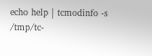echo help | tcmodinfo -s /tmp/tc-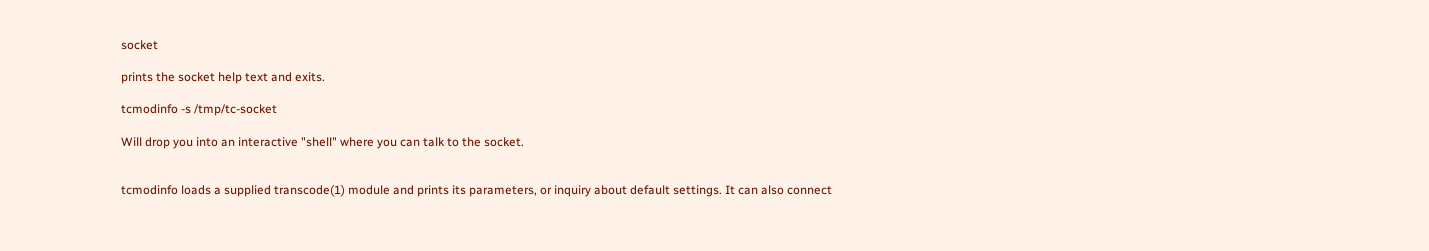socket

prints the socket help text and exits.

tcmodinfo -s /tmp/tc-socket

Will drop you into an interactive "shell" where you can talk to the socket.


tcmodinfo loads a supplied transcode(1) module and prints its parameters, or inquiry about default settings. It can also connect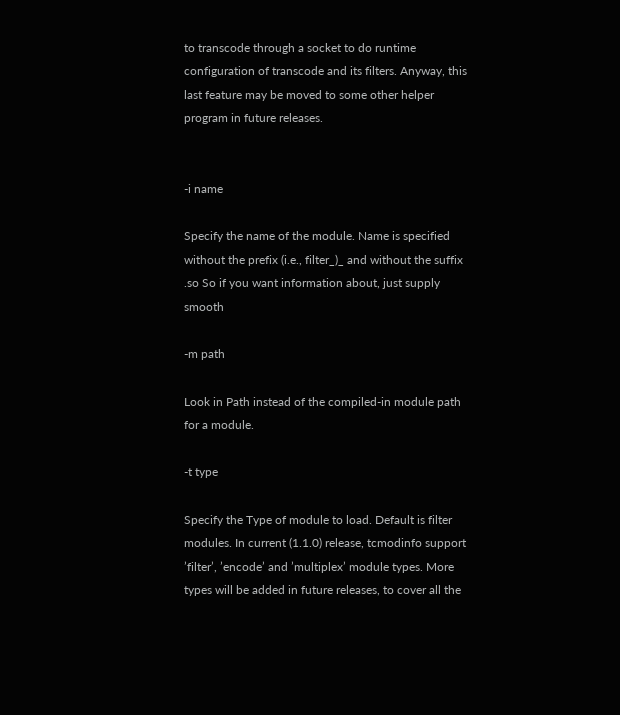to transcode through a socket to do runtime configuration of transcode and its filters. Anyway, this last feature may be moved to some other helper program in future releases.


-i name

Specify the name of the module. Name is specified without the prefix (i.e., filter_)_ and without the suffix .so So if you want information about, just supply smooth

-m path

Look in Path instead of the compiled-in module path for a module.

-t type

Specify the Type of module to load. Default is filter modules. In current (1.1.0) release, tcmodinfo support ’filter’, ’encode’ and ’multiplex’ module types. More types will be added in future releases, to cover all the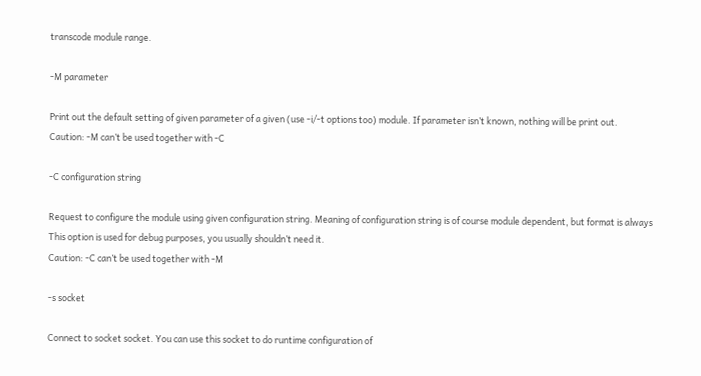transcode module range.

-M parameter

Print out the default setting of given parameter of a given (use -i/-t options too) module. If parameter isn’t known, nothing will be print out.
Caution: -M can’t be used together with -C

-C configuration string

Request to configure the module using given configuration string. Meaning of configuration string is of course module dependent, but format is always
This option is used for debug purposes, you usually shouldn’t need it.
Caution: -C can’t be used together with -M

-s socket

Connect to socket socket. You can use this socket to do runtime configuration of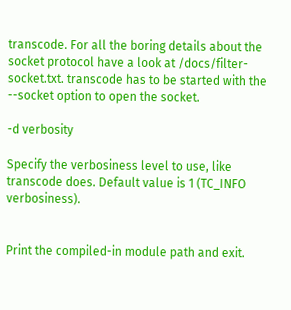transcode. For all the boring details about the socket protocol have a look at /docs/filter-socket.txt. transcode has to be started with the --socket option to open the socket.

-d verbosity

Specify the verbosiness level to use, like transcode does. Default value is 1 (TC_INFO verbosiness).


Print the compiled-in module path and exit.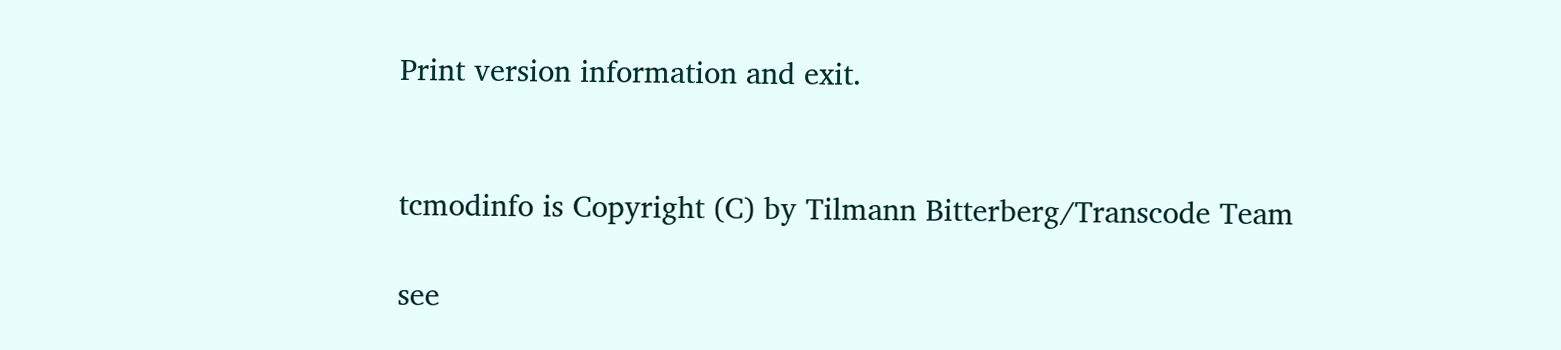Print version information and exit.


tcmodinfo is Copyright (C) by Tilmann Bitterberg/Transcode Team

see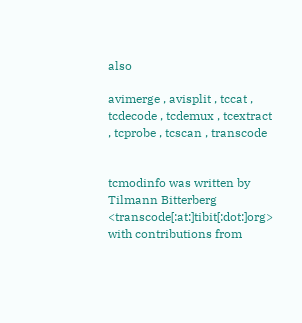also

avimerge , avisplit , tccat , tcdecode , tcdemux , tcextract , tcprobe , tcscan , transcode


tcmodinfo was written by Tilmann Bitterberg
<transcode[:at:]tibit[:dot:]org> with contributions from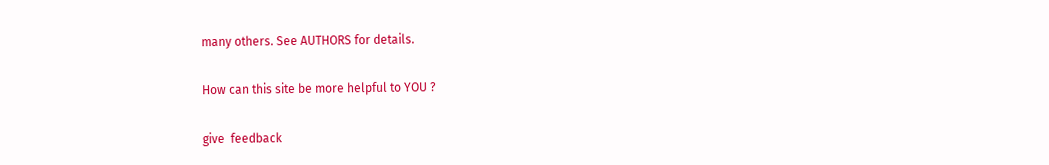many others. See AUTHORS for details.

How can this site be more helpful to YOU ?

give  feedback